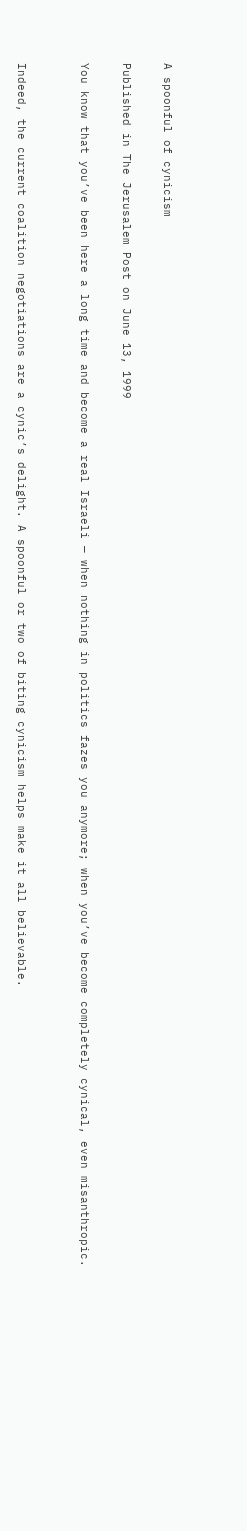A spoonful of cynicism

Published in The Jerusalem Post on June 13, 1999

You know that you’ve been here a long time and become a real Israeli — when nothing in politics fazes you anymore; when you’ve become completely cynical, even misanthropic.


Indeed, the current coalition negotiations are a cynic’s delight. A spoonful or two of biting cynicism helps make it all believable.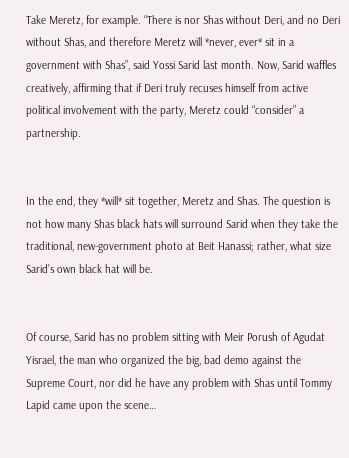Take Meretz, for example. “There is nor Shas without Deri, and no Deri without Shas, and therefore Meretz will *never, ever* sit in a government with Shas”, said Yossi Sarid last month. Now, Sarid waffles creatively, affirming that if Deri truly recuses himself from active political involvement with the party, Meretz could “consider” a partnership.


In the end, they *will* sit together, Meretz and Shas. The question is not how many Shas black hats will surround Sarid when they take the traditional, new-government photo at Beit Hanassi; rather, what size Sarid’s own black hat will be.


Of course, Sarid has no problem sitting with Meir Porush of Agudat Yisrael, the man who organized the big, bad demo against the Supreme Court, nor did he have any problem with Shas until Tommy Lapid came upon the scene…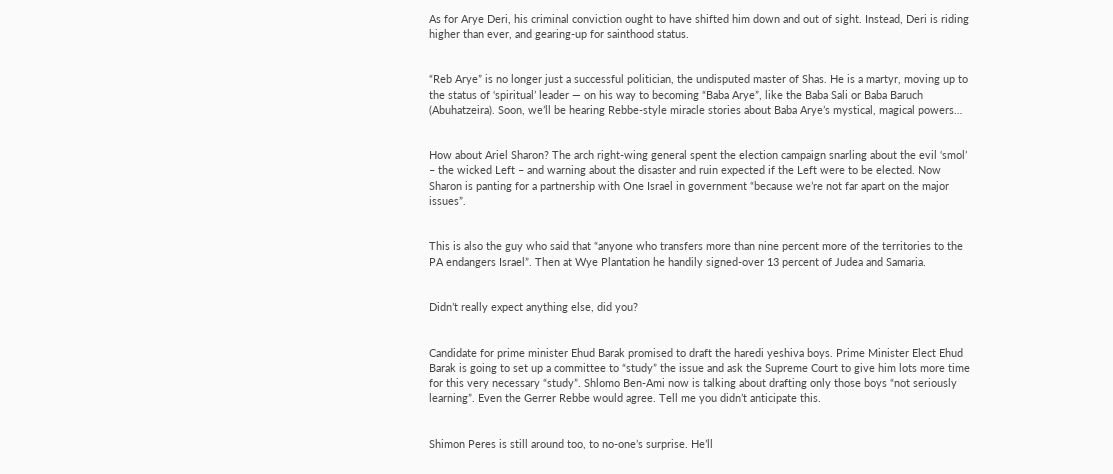As for Arye Deri, his criminal conviction ought to have shifted him down and out of sight. Instead, Deri is riding higher than ever, and gearing-up for sainthood status.


“Reb Arye” is no longer just a successful politician, the undisputed master of Shas. He is a martyr, moving up to the status of ‘spiritual’ leader — on his way to becoming “Baba Arye”, like the Baba Sali or Baba Baruch (Abuhatzeira). Soon, we’ll be hearing Rebbe-style miracle stories about Baba Arye’s mystical, magical powers…


How about Ariel Sharon? The arch right-wing general spent the election campaign snarling about the evil ‘smol’ – the wicked Left – and warning about the disaster and ruin expected if the Left were to be elected. Now Sharon is panting for a partnership with One Israel in government “because we’re not far apart on the major issues”.


This is also the guy who said that “anyone who transfers more than nine percent more of the territories to the PA endangers Israel”. Then at Wye Plantation he handily signed-over 13 percent of Judea and Samaria.


Didn’t really expect anything else, did you?


Candidate for prime minister Ehud Barak promised to draft the haredi yeshiva boys. Prime Minister Elect Ehud Barak is going to set up a committee to “study” the issue and ask the Supreme Court to give him lots more time for this very necessary “study”. Shlomo Ben-Ami now is talking about drafting only those boys “not seriously learning”. Even the Gerrer Rebbe would agree. Tell me you didn’t anticipate this.


Shimon Peres is still around too, to no-one’s surprise. He’ll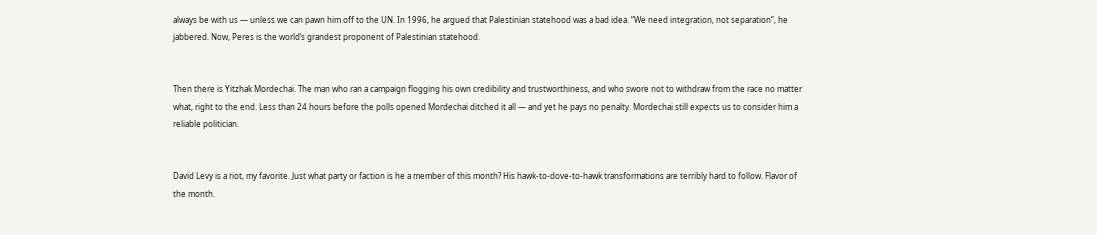always be with us — unless we can pawn him off to the UN. In 1996, he argued that Palestinian statehood was a bad idea. “We need integration, not separation”, he jabbered. Now, Peres is the world’s grandest proponent of Palestinian statehood.


Then there is Yitzhak Mordechai. The man who ran a campaign flogging his own credibility and trustworthiness, and who swore not to withdraw from the race no matter what, right to the end. Less than 24 hours before the polls opened Mordechai ditched it all — and yet he pays no penalty. Mordechai still expects us to consider him a reliable politician.


David Levy is a riot, my favorite. Just what party or faction is he a member of this month? His hawk-to-dove-to-hawk transformations are terribly hard to follow. Flavor of the month.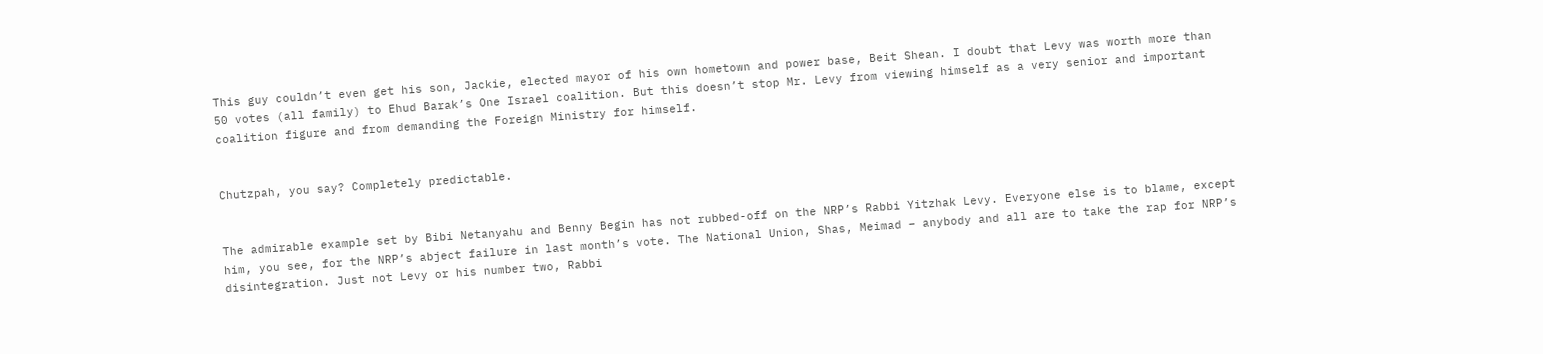This guy couldn’t even get his son, Jackie, elected mayor of his own hometown and power base, Beit Shean. I doubt that Levy was worth more than 50 votes (all family) to Ehud Barak’s One Israel coalition. But this doesn’t stop Mr. Levy from viewing himself as a very senior and important coalition figure and from demanding the Foreign Ministry for himself.


Chutzpah, you say? Completely predictable.


The admirable example set by Bibi Netanyahu and Benny Begin has not rubbed-off on the NRP’s Rabbi Yitzhak Levy. Everyone else is to blame, except him, you see, for the NRP’s abject failure in last month’s vote. The National Union, Shas, Meimad – anybody and all are to take the rap for NRP’s disintegration. Just not Levy or his number two, Rabbi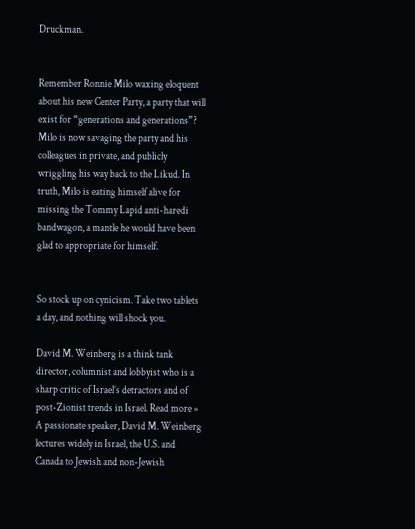Druckman.


Remember Ronnie Milo waxing eloquent about his new Center Party, a party that will exist for “generations and generations”? Milo is now savaging the party and his colleagues in private, and publicly wriggling his way back to the Likud. In truth, Milo is eating himself alive for missing the Tommy Lapid anti-haredi bandwagon, a mantle he would have been glad to appropriate for himself.


So stock up on cynicism. Take two tablets a day, and nothing will shock you.

David M. Weinberg is a think tank director, columnist and lobbyist who is a sharp critic of Israel’s detractors and of post-Zionist trends in Israel. Read more »
A passionate speaker, David M. Weinberg lectures widely in Israel, the U.S. and Canada to Jewish and non-Jewish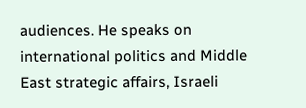audiences. He speaks on international politics and Middle East strategic affairs, Israeli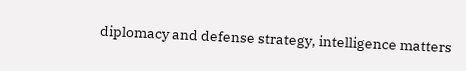diplomacy and defense strategy, intelligence matters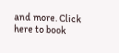and more. Click here to book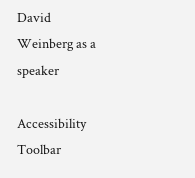David Weinberg as a speaker

Accessibility Toolbar